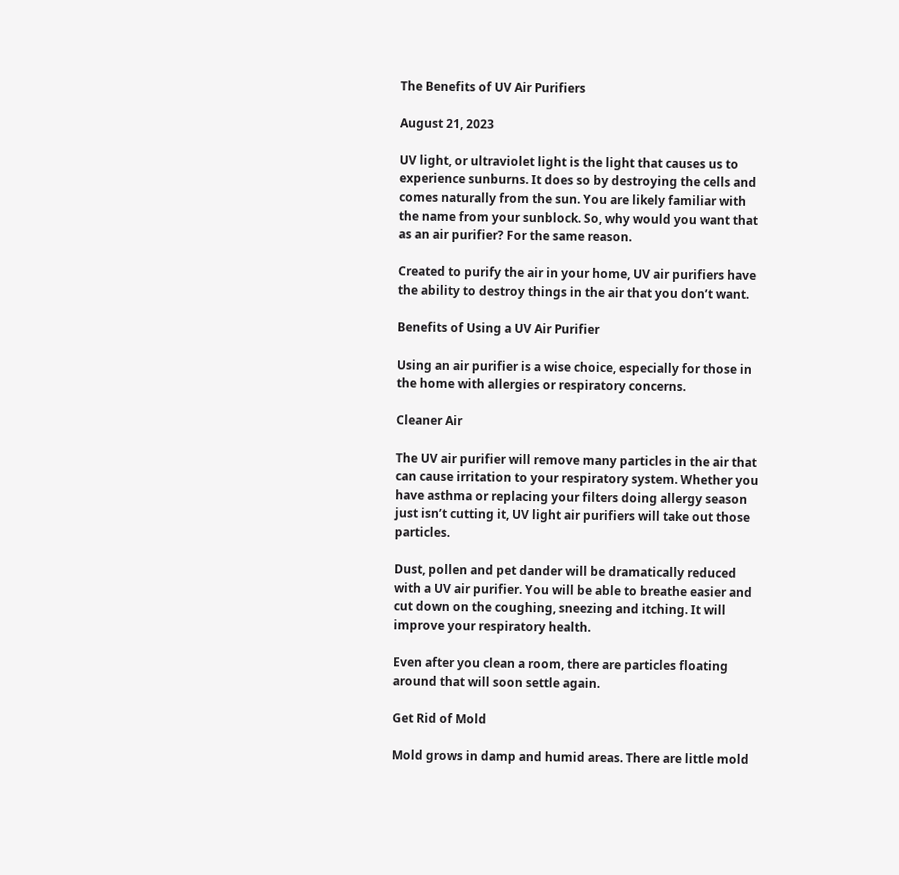The Benefits of UV Air Purifiers

August 21, 2023

UV light, or ultraviolet light is the light that causes us to experience sunburns. It does so by destroying the cells and comes naturally from the sun. You are likely familiar with the name from your sunblock. So, why would you want that as an air purifier? For the same reason.

Created to purify the air in your home, UV air purifiers have the ability to destroy things in the air that you don’t want.

Benefits of Using a UV Air Purifier

Using an air purifier is a wise choice, especially for those in the home with allergies or respiratory concerns.

Cleaner Air

The UV air purifier will remove many particles in the air that can cause irritation to your respiratory system. Whether you have asthma or replacing your filters doing allergy season just isn’t cutting it, UV light air purifiers will take out those particles.

Dust, pollen and pet dander will be dramatically reduced with a UV air purifier. You will be able to breathe easier and cut down on the coughing, sneezing and itching. It will improve your respiratory health.

Even after you clean a room, there are particles floating around that will soon settle again.

Get Rid of Mold

Mold grows in damp and humid areas. There are little mold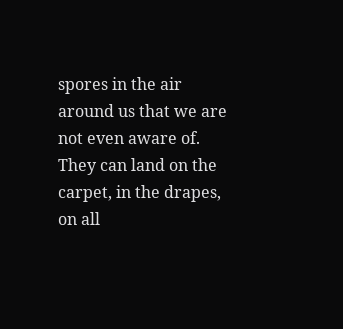spores in the air around us that we are not even aware of. They can land on the carpet, in the drapes, on all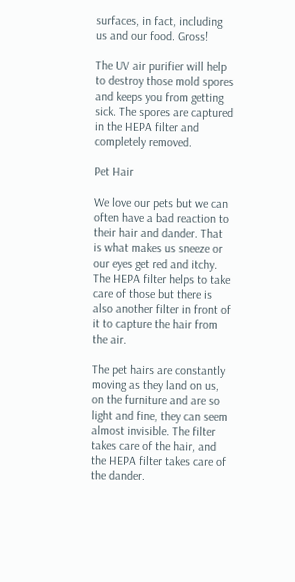surfaces, in fact, including us and our food. Gross!

The UV air purifier will help to destroy those mold spores and keeps you from getting sick. The spores are captured in the HEPA filter and completely removed.

Pet Hair

We love our pets but we can often have a bad reaction to their hair and dander. That is what makes us sneeze or our eyes get red and itchy. The HEPA filter helps to take care of those but there is also another filter in front of it to capture the hair from the air.

The pet hairs are constantly moving as they land on us, on the furniture and are so light and fine, they can seem almost invisible. The filter takes care of the hair, and the HEPA filter takes care of the dander.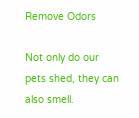Remove Odors

Not only do our pets shed, they can also smell.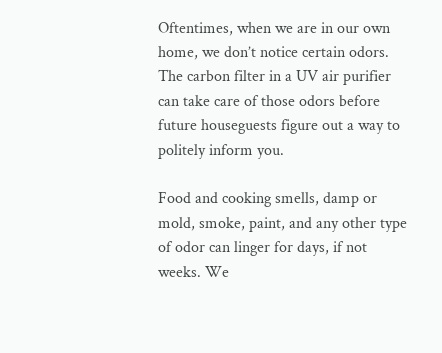Oftentimes, when we are in our own home, we don’t notice certain odors. The carbon filter in a UV air purifier can take care of those odors before future houseguests figure out a way to politely inform you.

Food and cooking smells, damp or mold, smoke, paint, and any other type of odor can linger for days, if not weeks. We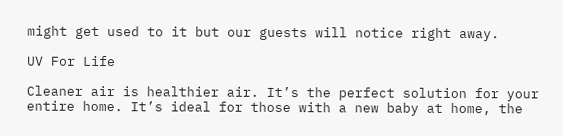might get used to it but our guests will notice right away.

UV For Life

Cleaner air is healthier air. It’s the perfect solution for your entire home. It’s ideal for those with a new baby at home, the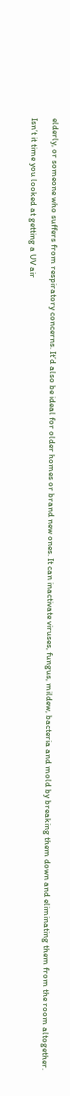elderly, or someone who suffers from respiratory concerns. It’d also be ideal for older homes or brand new ones. It can inactivate viruses, fungus, mildew, bacteria and mold by breaking them down and eliminating them from the room altogether.

Isn’t it time you looked at getting a UV air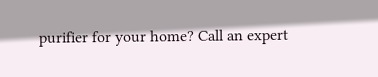purifier for your home? Call an expert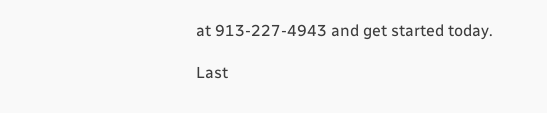at 913-227-4943 and get started today.

Last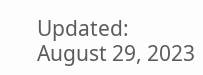Updated: August 29, 2023